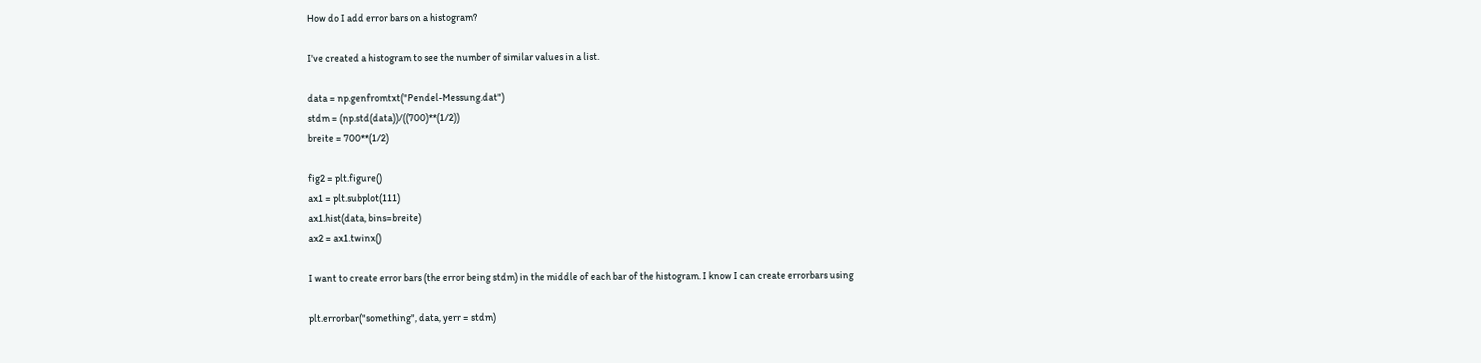How do I add error bars on a histogram?

I've created a histogram to see the number of similar values in a list.

data = np.genfromtxt("Pendel-Messung.dat")
stdm = (np.std(data))/((700)**(1/2))
breite = 700**(1/2)

fig2 = plt.figure()
ax1 = plt.subplot(111)
ax1.hist(data, bins=breite)
ax2 = ax1.twinx()

I want to create error bars (the error being stdm) in the middle of each bar of the histogram. I know I can create errorbars using

plt.errorbar("something", data, yerr = stdm)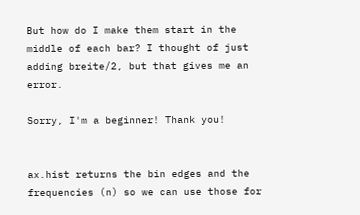But how do I make them start in the middle of each bar? I thought of just adding breite/2, but that gives me an error.

Sorry, I'm a beginner! Thank you!


ax.hist returns the bin edges and the frequencies (n) so we can use those for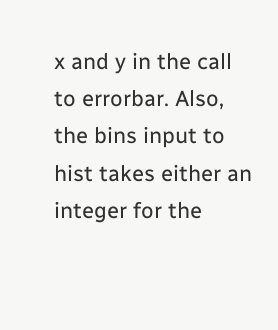x and y in the call to errorbar. Also, the bins input to hist takes either an integer for the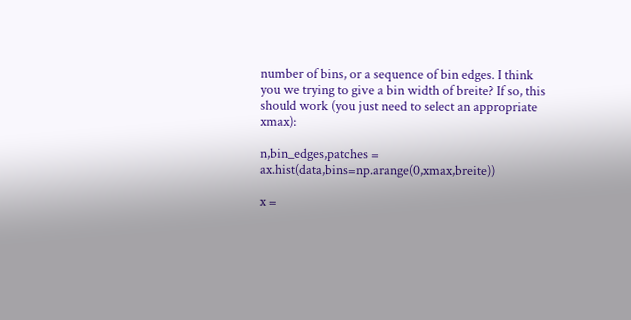number of bins, or a sequence of bin edges. I think you we trying to give a bin width of breite? If so, this should work (you just need to select an appropriate xmax):

n,bin_edges,patches = ax.hist(data,bins=np.arange(0,xmax,breite))

x =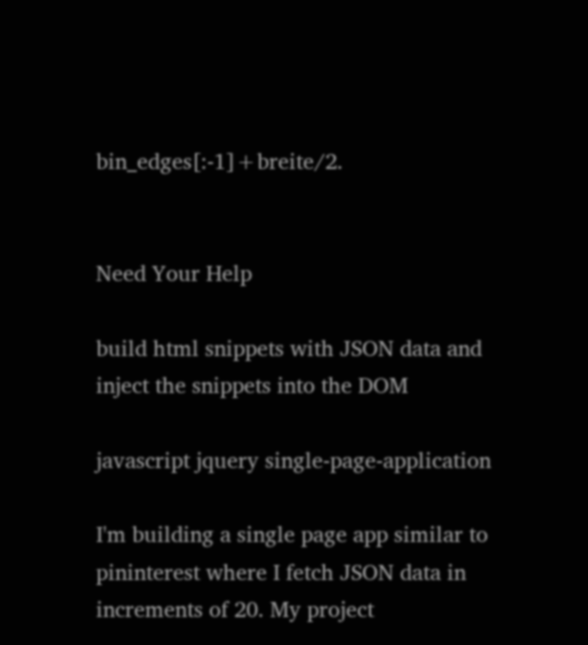bin_edges[:-1]+breite/2.


Need Your Help

build html snippets with JSON data and inject the snippets into the DOM

javascript jquery single-page-application

I'm building a single page app similar to pininterest where I fetch JSON data in increments of 20. My project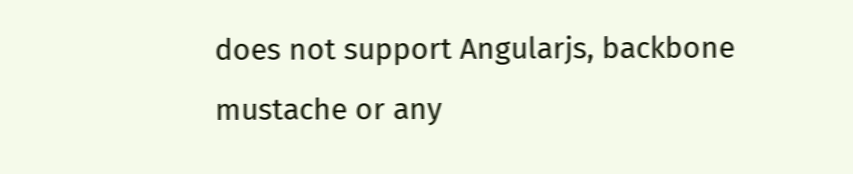does not support Angularjs, backbone mustache or any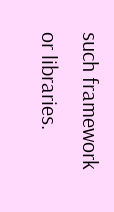such framework or libraries.